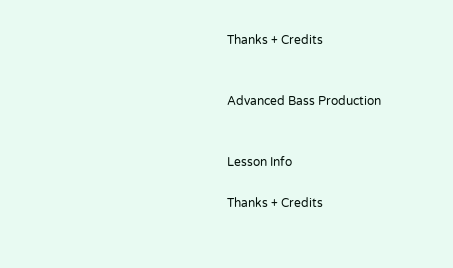Thanks + Credits


Advanced Bass Production


Lesson Info

Thanks + Credits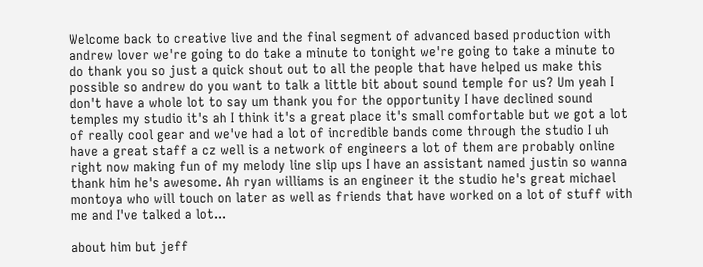Welcome back to creative live and the final segment of advanced based production with andrew lover we're going to do take a minute to tonight we're going to take a minute to do thank you so just a quick shout out to all the people that have helped us make this possible so andrew do you want to talk a little bit about sound temple for us? Um yeah I don't have a whole lot to say um thank you for the opportunity I have declined sound temples my studio it's ah I think it's a great place it's small comfortable but we got a lot of really cool gear and we've had a lot of incredible bands come through the studio I uh have a great staff a cz well is a network of engineers a lot of them are probably online right now making fun of my melody line slip ups I have an assistant named justin so wanna thank him he's awesome. Ah ryan williams is an engineer it the studio he's great michael montoya who will touch on later as well as friends that have worked on a lot of stuff with me and I've talked a lot...

about him but jeff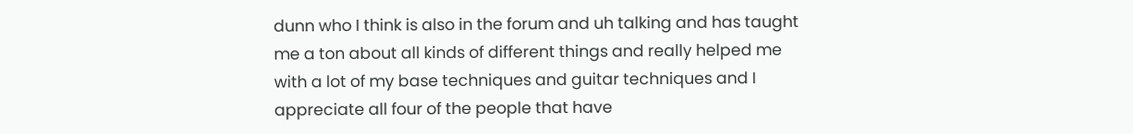dunn who I think is also in the forum and uh talking and has taught me a ton about all kinds of different things and really helped me with a lot of my base techniques and guitar techniques and I appreciate all four of the people that have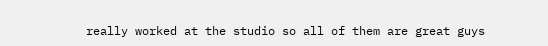really worked at the studio so all of them are great guys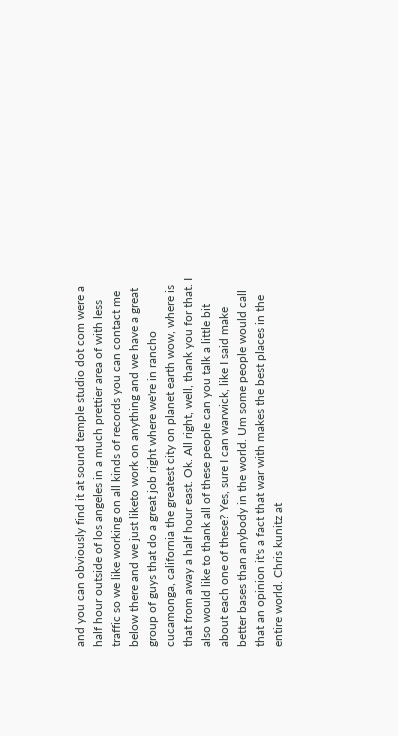and you can obviously find it at sound temple studio dot com were a half hour outside of los angeles in a much prettier area of with less traffic so we like working on all kinds of records you can contact me below there and we just liketo work on anything and we have a great group of guys that do a great job right where we're in rancho cucamonga, california the greatest city on planet earth wow, where is that from away a half hour east. Ok. All right, well, thank you for that. I also would like to thank all of these people can you talk a little bit about each one of these? Yes, sure I can warwick, like I said make better bases than anybody in the world. Um some people would call that an opinion it's a fact that war with makes the best places in the entire world. Chris kunitz at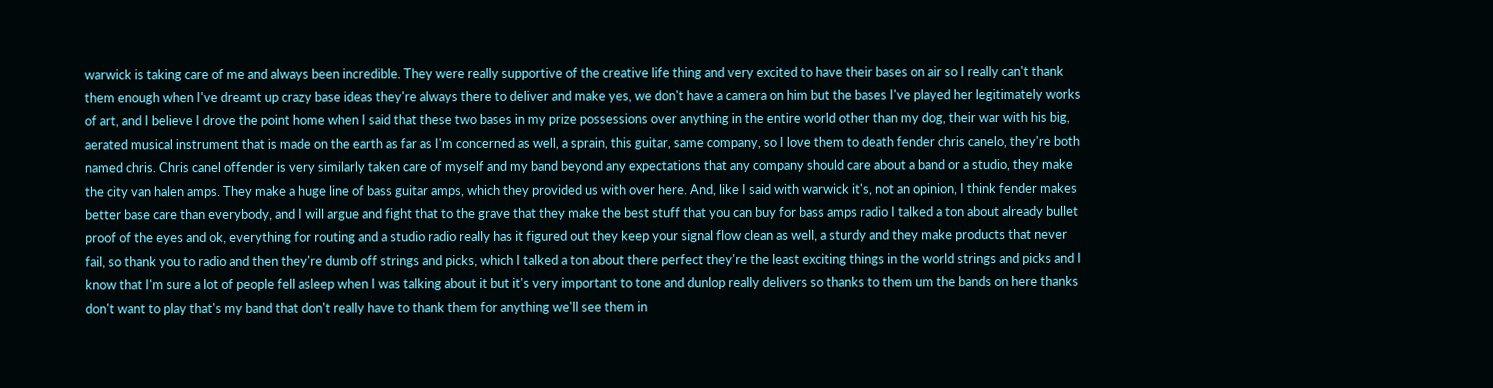warwick is taking care of me and always been incredible. They were really supportive of the creative life thing and very excited to have their bases on air so I really can't thank them enough when I've dreamt up crazy base ideas they're always there to deliver and make yes, we don't have a camera on him but the bases I've played her legitimately works of art, and I believe I drove the point home when I said that these two bases in my prize possessions over anything in the entire world other than my dog, their war with his big, aerated musical instrument that is made on the earth as far as I'm concerned as well, a sprain, this guitar, same company, so I love them to death fender chris canelo, they're both named chris. Chris canel offender is very similarly taken care of myself and my band beyond any expectations that any company should care about a band or a studio, they make the city van halen amps. They make a huge line of bass guitar amps, which they provided us with over here. And, like I said with warwick it's, not an opinion, I think fender makes better base care than everybody, and I will argue and fight that to the grave that they make the best stuff that you can buy for bass amps radio I talked a ton about already bullet proof of the eyes and ok, everything for routing and a studio radio really has it figured out they keep your signal flow clean as well, a sturdy and they make products that never fail, so thank you to radio and then they're dumb off strings and picks, which I talked a ton about there perfect they're the least exciting things in the world strings and picks and I know that I'm sure a lot of people fell asleep when I was talking about it but it's very important to tone and dunlop really delivers so thanks to them um the bands on here thanks don't want to play that's my band that don't really have to thank them for anything we'll see them in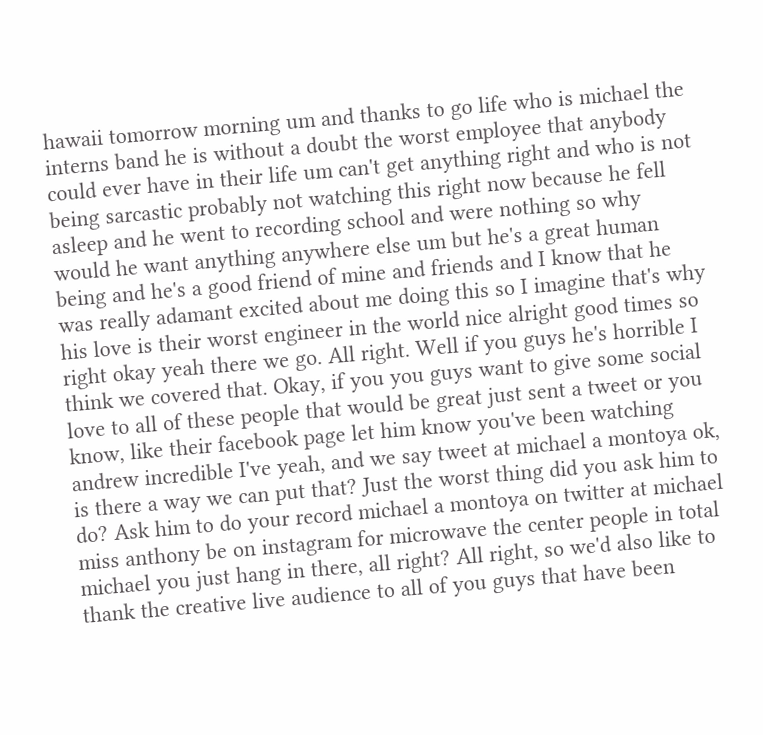hawaii tomorrow morning um and thanks to go life who is michael the interns band he is without a doubt the worst employee that anybody could ever have in their life um can't get anything right and who is not being sarcastic probably not watching this right now because he fell asleep and he went to recording school and were nothing so why would he want anything anywhere else um but he's a great human being and he's a good friend of mine and friends and I know that he was really adamant excited about me doing this so I imagine that's why his love is their worst engineer in the world nice alright good times so right okay yeah there we go. All right. Well if you guys he's horrible I think we covered that. Okay, if you you guys want to give some social love to all of these people that would be great just sent a tweet or you know, like their facebook page let him know you've been watching andrew incredible I've yeah, and we say tweet at michael a montoya ok, is there a way we can put that? Just the worst thing did you ask him to do? Ask him to do your record michael a montoya on twitter at michael miss anthony be on instagram for microwave the center people in total michael you just hang in there, all right? All right, so we'd also like to thank the creative live audience to all of you guys that have been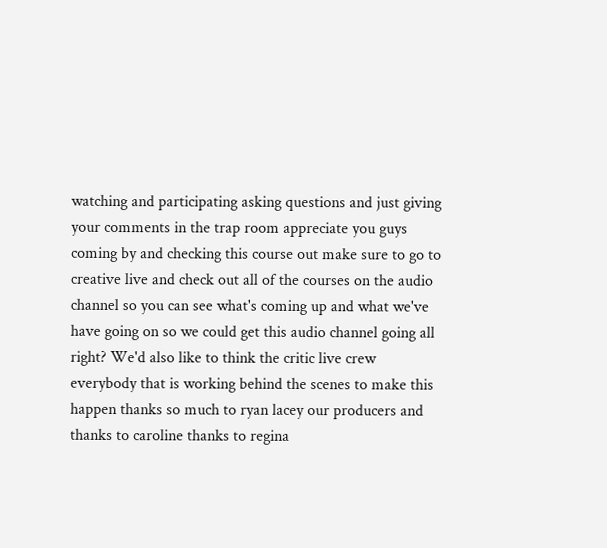watching and participating asking questions and just giving your comments in the trap room appreciate you guys coming by and checking this course out make sure to go to creative live and check out all of the courses on the audio channel so you can see what's coming up and what we've have going on so we could get this audio channel going all right? We'd also like to think the critic live crew everybody that is working behind the scenes to make this happen thanks so much to ryan lacey our producers and thanks to caroline thanks to regina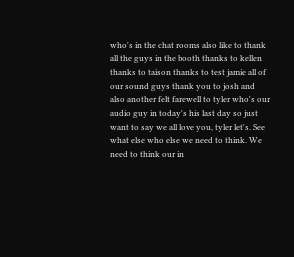who's in the chat rooms also like to thank all the guys in the booth thanks to kellen thanks to taison thanks to test jamie all of our sound guys thank you to josh and also another felt farewell to tyler who's our audio guy in today's his last day so just want to say we all love you, tyler let's. See what else who else we need to think. We need to think our in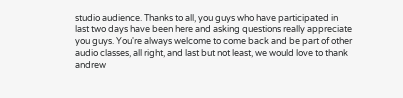studio audience. Thanks to all, you guys who have participated in last two days have been here and asking questions really appreciate you guys. You're always welcome to come back and be part of other audio classes, all right, and last but not least, we would love to thank andrew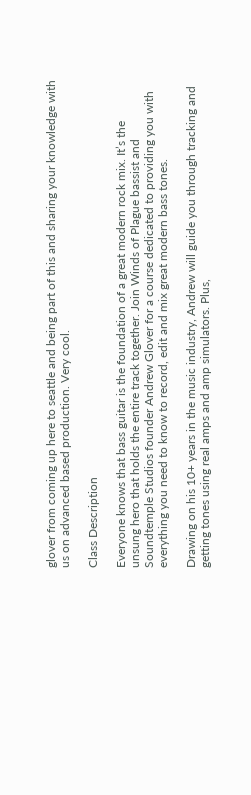glover from coming up here to seattle and being part of this and sharing your knowledge with us on advanced based production. Very cool.

Class Description

Everyone knows that bass guitar is the foundation of a great modern rock mix. It’s the unsung hero that holds the entire track together. Join Winds of Plague bassist and Soundtemple Studios founder Andrew Glover for a course dedicated to providing you with everything you need to know to record, edit and mix great modern bass tones.

Drawing on his 10+ years in the music industry, Andrew will guide you through tracking and getting tones using real amps and amp simulators. Plus,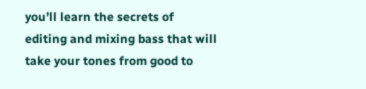you’ll learn the secrets of editing and mixing bass that will take your tones from good to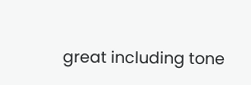great including tone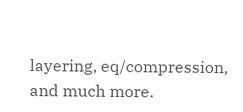layering, eq/compression, and much more.